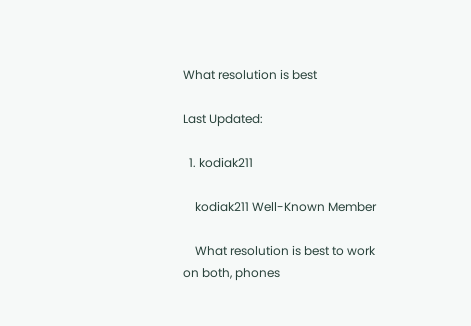What resolution is best

Last Updated:

  1. kodiak211

    kodiak211 Well-Known Member

    What resolution is best to work on both, phones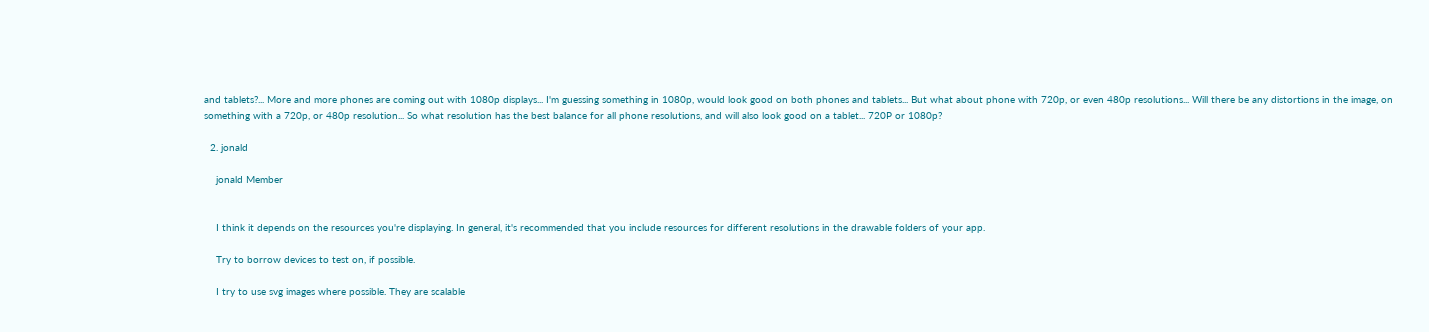and tablets?... More and more phones are coming out with 1080p displays... I'm guessing something in 1080p, would look good on both phones and tablets... But what about phone with 720p, or even 480p resolutions... Will there be any distortions in the image, on something with a 720p, or 480p resolution... So what resolution has the best balance for all phone resolutions, and will also look good on a tablet... 720P or 1080p?

  2. jonald

    jonald Member


    I think it depends on the resources you're displaying. In general, it's recommended that you include resources for different resolutions in the drawable folders of your app.

    Try to borrow devices to test on, if possible.

    I try to use svg images where possible. They are scalable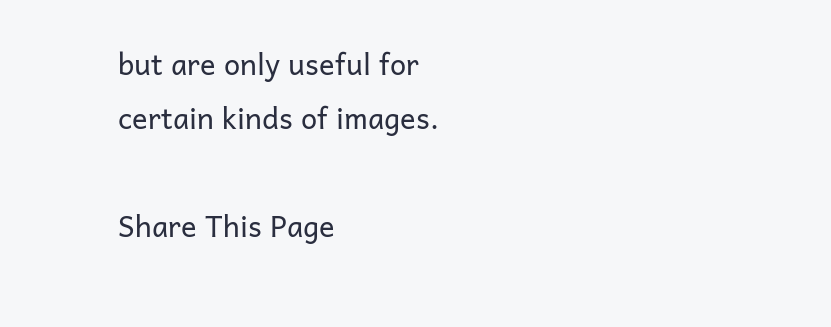but are only useful for certain kinds of images.

Share This Page